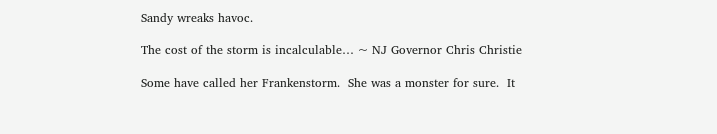Sandy wreaks havoc.

The cost of the storm is incalculable… ~ NJ Governor Chris Christie

Some have called her Frankenstorm.  She was a monster for sure.  It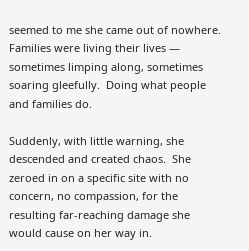seemed to me she came out of nowhere.  Families were living their lives — sometimes limping along, sometimes soaring gleefully.  Doing what people and families do.

Suddenly, with little warning, she descended and created chaos.  She zeroed in on a specific site with no concern, no compassion, for the resulting far-reaching damage she would cause on her way in.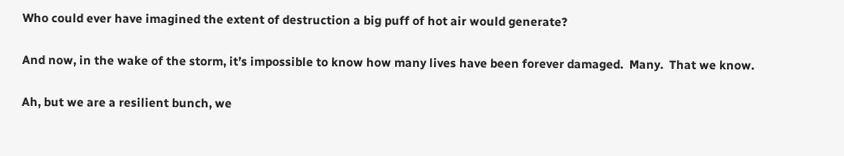Who could ever have imagined the extent of destruction a big puff of hot air would generate?

And now, in the wake of the storm, it’s impossible to know how many lives have been forever damaged.  Many.  That we know.

Ah, but we are a resilient bunch, we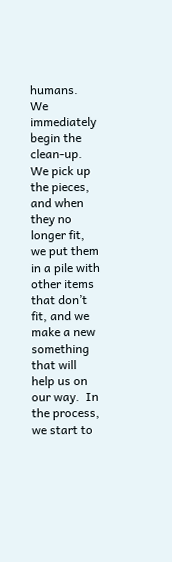humans.  We immediately begin the clean-up.  We pick up the pieces, and when they no longer fit, we put them in a pile with other items that don’t fit, and we make a new something that will help us on our way.  In the process, we start to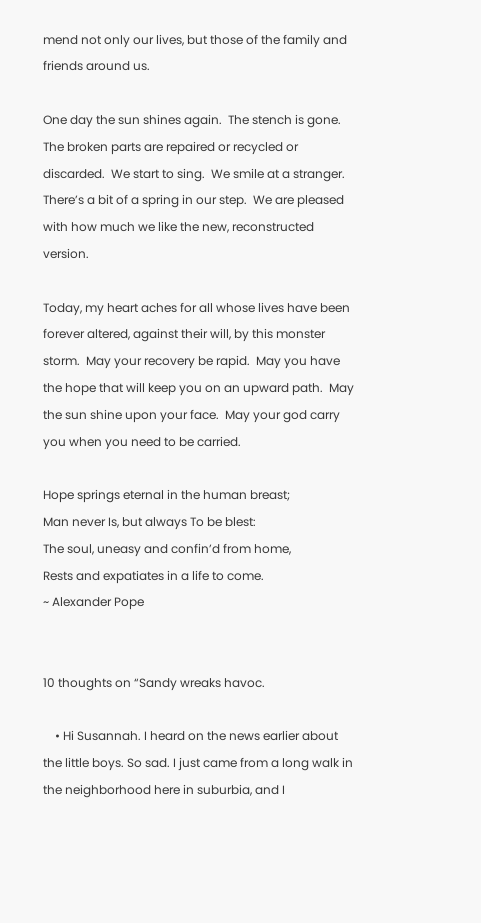mend not only our lives, but those of the family and friends around us.

One day the sun shines again.  The stench is gone.  The broken parts are repaired or recycled or discarded.  We start to sing.  We smile at a stranger.  There’s a bit of a spring in our step.  We are pleased with how much we like the new, reconstructed version.

Today, my heart aches for all whose lives have been forever altered, against their will, by this monster storm.  May your recovery be rapid.  May you have the hope that will keep you on an upward path.  May the sun shine upon your face.  May your god carry you when you need to be carried.

Hope springs eternal in the human breast;                                                                     Man never Is, but always To be blest:                                                                              The soul, uneasy and confin’d from home,                                                                   Rests and expatiates in a life to come.                                                                                ~ Alexander Pope


10 thoughts on “Sandy wreaks havoc.

    • Hi Susannah. I heard on the news earlier about the little boys. So sad. I just came from a long walk in the neighborhood here in suburbia, and I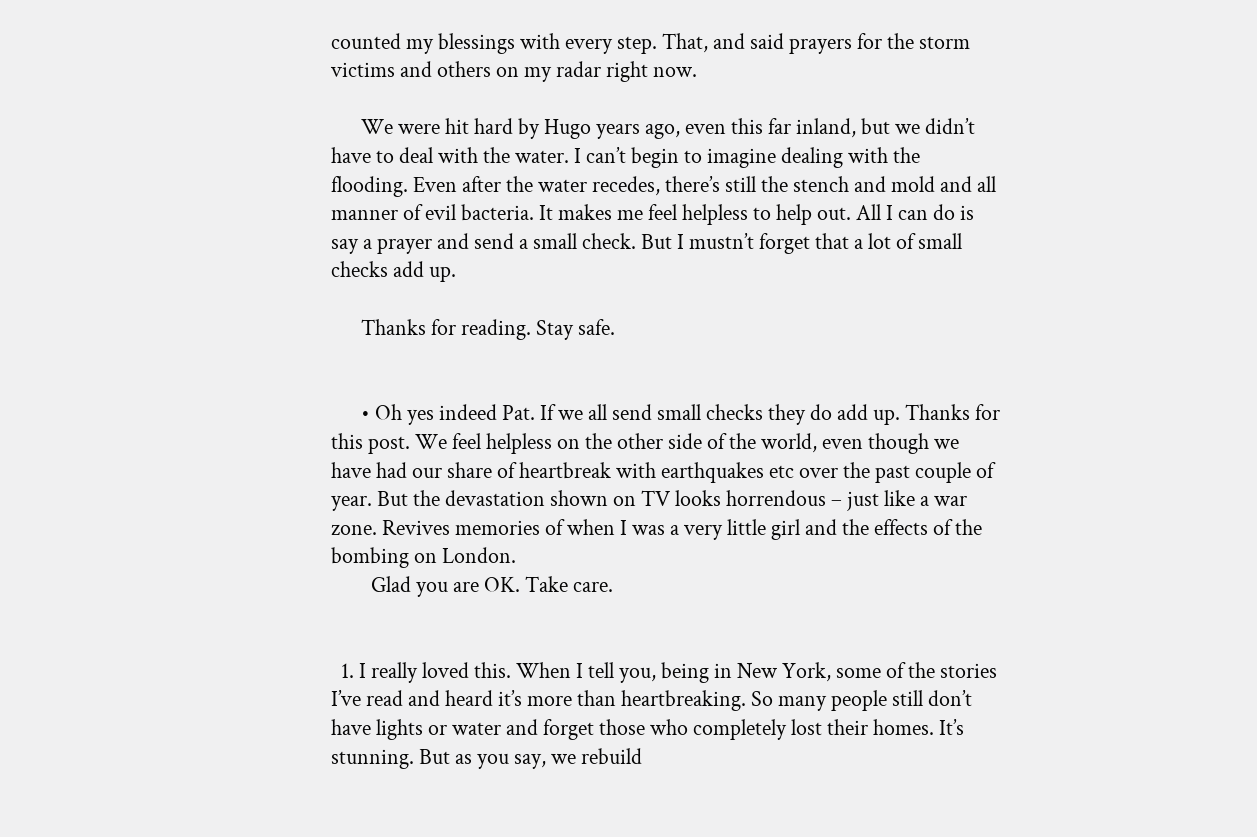counted my blessings with every step. That, and said prayers for the storm victims and others on my radar right now.

      We were hit hard by Hugo years ago, even this far inland, but we didn’t have to deal with the water. I can’t begin to imagine dealing with the flooding. Even after the water recedes, there’s still the stench and mold and all manner of evil bacteria. It makes me feel helpless to help out. All I can do is say a prayer and send a small check. But I mustn’t forget that a lot of small checks add up.

      Thanks for reading. Stay safe.


      • Oh yes indeed Pat. If we all send small checks they do add up. Thanks for this post. We feel helpless on the other side of the world, even though we have had our share of heartbreak with earthquakes etc over the past couple of year. But the devastation shown on TV looks horrendous – just like a war zone. Revives memories of when I was a very little girl and the effects of the bombing on London.
        Glad you are OK. Take care.


  1. I really loved this. When I tell you, being in New York, some of the stories I’ve read and heard it’s more than heartbreaking. So many people still don’t have lights or water and forget those who completely lost their homes. It’s stunning. But as you say, we rebuild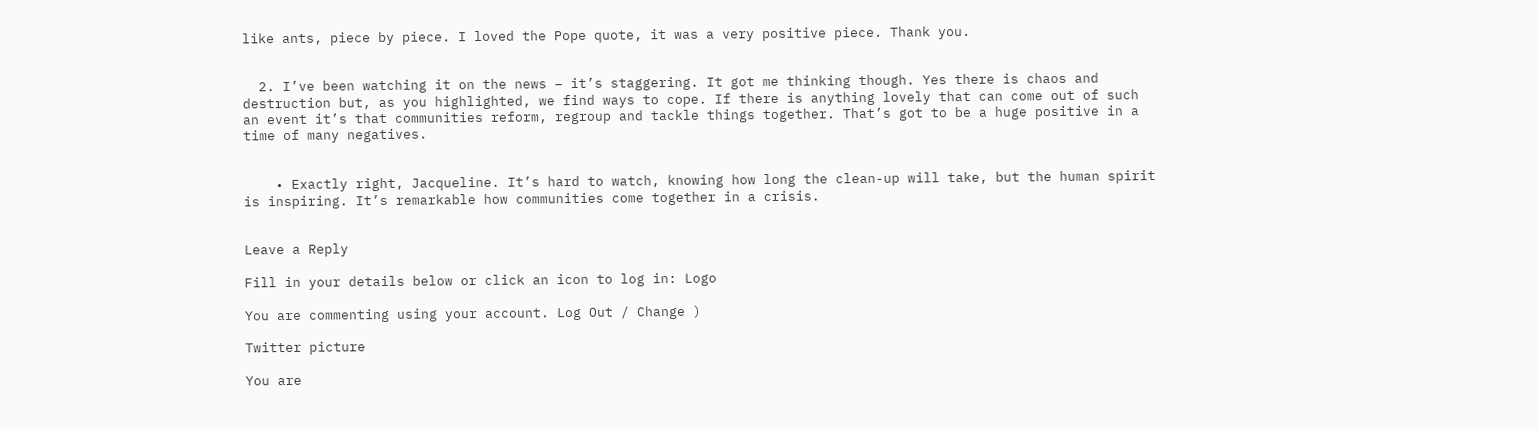like ants, piece by piece. I loved the Pope quote, it was a very positive piece. Thank you.


  2. I’ve been watching it on the news – it’s staggering. It got me thinking though. Yes there is chaos and destruction but, as you highlighted, we find ways to cope. If there is anything lovely that can come out of such an event it’s that communities reform, regroup and tackle things together. That’s got to be a huge positive in a time of many negatives.


    • Exactly right, Jacqueline. It’s hard to watch, knowing how long the clean-up will take, but the human spirit is inspiring. It’s remarkable how communities come together in a crisis.


Leave a Reply

Fill in your details below or click an icon to log in: Logo

You are commenting using your account. Log Out / Change )

Twitter picture

You are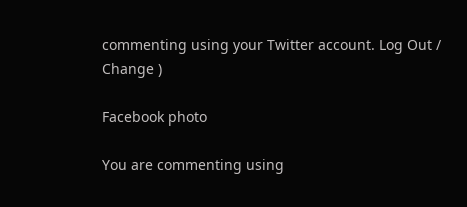commenting using your Twitter account. Log Out / Change )

Facebook photo

You are commenting using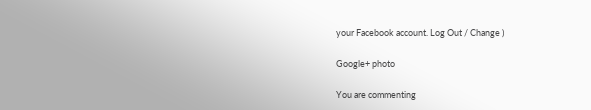your Facebook account. Log Out / Change )

Google+ photo

You are commenting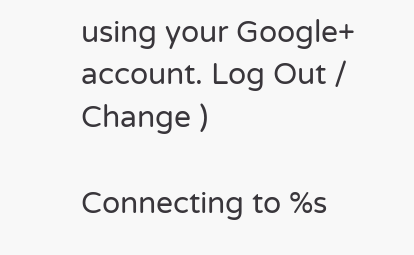using your Google+ account. Log Out / Change )

Connecting to %s